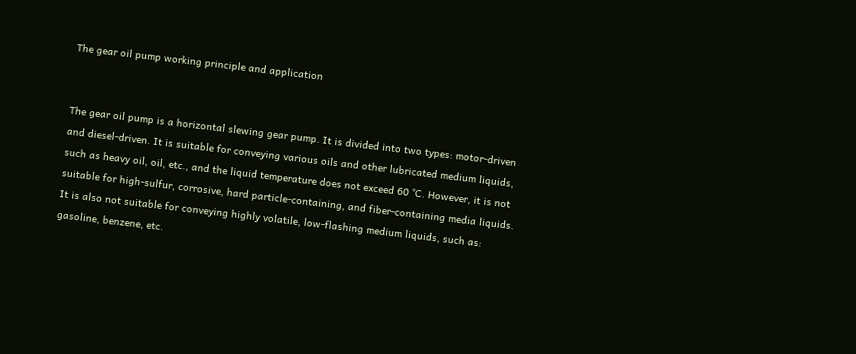The gear oil pump working principle and application


The gear oil pump is a horizontal slewing gear pump. It is divided into two types: motor-driven and diesel-driven. It is suitable for conveying various oils and other lubricated medium liquids, such as heavy oil, oil, etc., and the liquid temperature does not exceed 60 °C. However, it is not suitable for high-sulfur, corrosive, hard particle-containing, and fiber-containing media liquids. It is also not suitable for conveying highly volatile, low-flashing medium liquids, such as: gasoline, benzene, etc.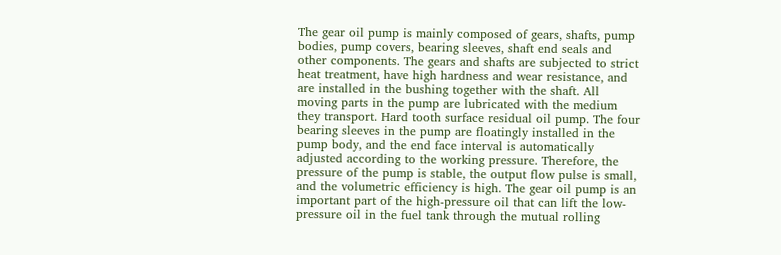The gear oil pump is mainly composed of gears, shafts, pump bodies, pump covers, bearing sleeves, shaft end seals and other components. The gears and shafts are subjected to strict heat treatment, have high hardness and wear resistance, and are installed in the bushing together with the shaft. All moving parts in the pump are lubricated with the medium they transport. Hard tooth surface residual oil pump. The four bearing sleeves in the pump are floatingly installed in the pump body, and the end face interval is automatically adjusted according to the working pressure. Therefore, the pressure of the pump is stable, the output flow pulse is small, and the volumetric efficiency is high. The gear oil pump is an important part of the high-pressure oil that can lift the low-pressure oil in the fuel tank through the mutual rolling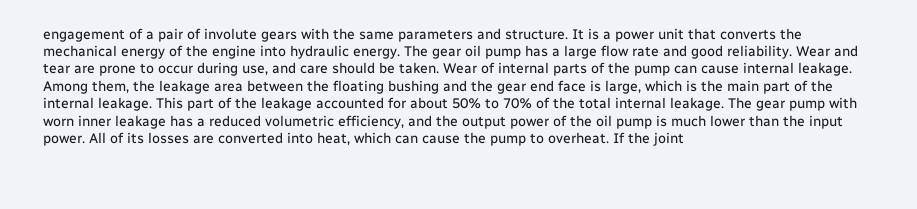engagement of a pair of involute gears with the same parameters and structure. It is a power unit that converts the mechanical energy of the engine into hydraulic energy. The gear oil pump has a large flow rate and good reliability. Wear and tear are prone to occur during use, and care should be taken. Wear of internal parts of the pump can cause internal leakage. Among them, the leakage area between the floating bushing and the gear end face is large, which is the main part of the internal leakage. This part of the leakage accounted for about 50% to 70% of the total internal leakage. The gear pump with worn inner leakage has a reduced volumetric efficiency, and the output power of the oil pump is much lower than the input power. All of its losses are converted into heat, which can cause the pump to overheat. If the joint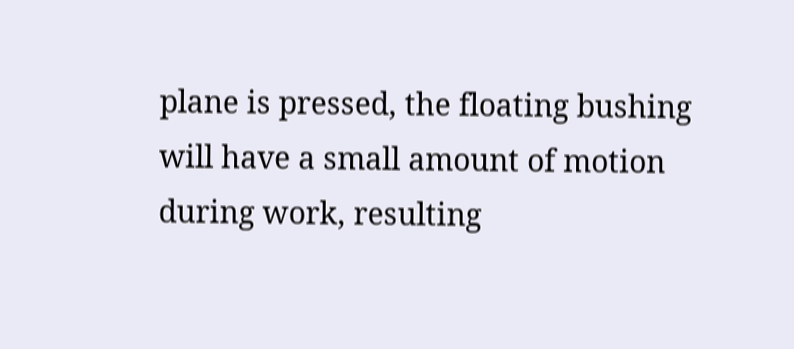plane is pressed, the floating bushing will have a small amount of motion during work, resulting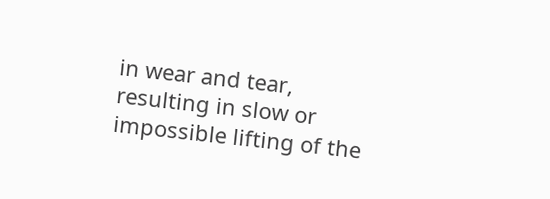in wear and tear, resulting in slow or impossible lifting of the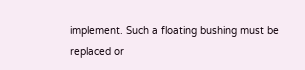implement. Such a floating bushing must be replaced or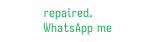repaired.
WhatsApp me